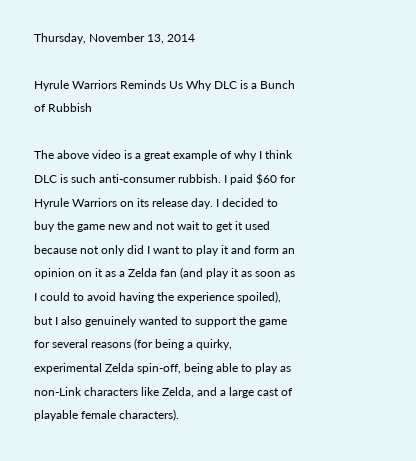Thursday, November 13, 2014

Hyrule Warriors Reminds Us Why DLC is a Bunch of Rubbish

The above video is a great example of why I think DLC is such anti-consumer rubbish. I paid $60 for Hyrule Warriors on its release day. I decided to buy the game new and not wait to get it used because not only did I want to play it and form an opinion on it as a Zelda fan (and play it as soon as I could to avoid having the experience spoiled), but I also genuinely wanted to support the game for several reasons (for being a quirky, experimental Zelda spin-off, being able to play as non-Link characters like Zelda, and a large cast of playable female characters).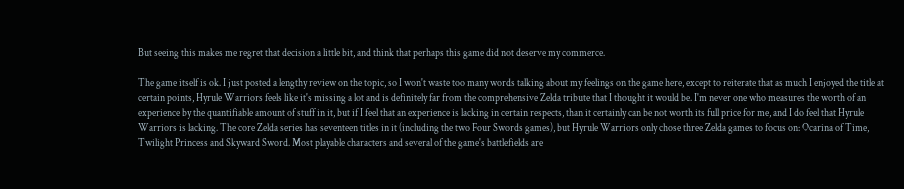But seeing this makes me regret that decision a little bit, and think that perhaps this game did not deserve my commerce.

The game itself is ok. I just posted a lengthy review on the topic, so I won't waste too many words talking about my feelings on the game here, except to reiterate that as much I enjoyed the title at certain points, Hyrule Warriors feels like it's missing a lot and is definitely far from the comprehensive Zelda tribute that I thought it would be. I'm never one who measures the worth of an experience by the quantifiable amount of stuff in it, but if I feel that an experience is lacking in certain respects, than it certainly can be not worth its full price for me, and I do feel that Hyrule Warriors is lacking. The core Zelda series has seventeen titles in it (including the two Four Swords games), but Hyrule Warriors only chose three Zelda games to focus on: Ocarina of Time, Twilight Princess and Skyward Sword. Most playable characters and several of the game's battlefields are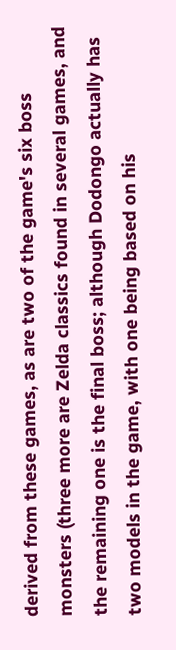derived from these games, as are two of the game's six boss monsters (three more are Zelda classics found in several games, and the remaining one is the final boss; although Dodongo actually has two models in the game, with one being based on his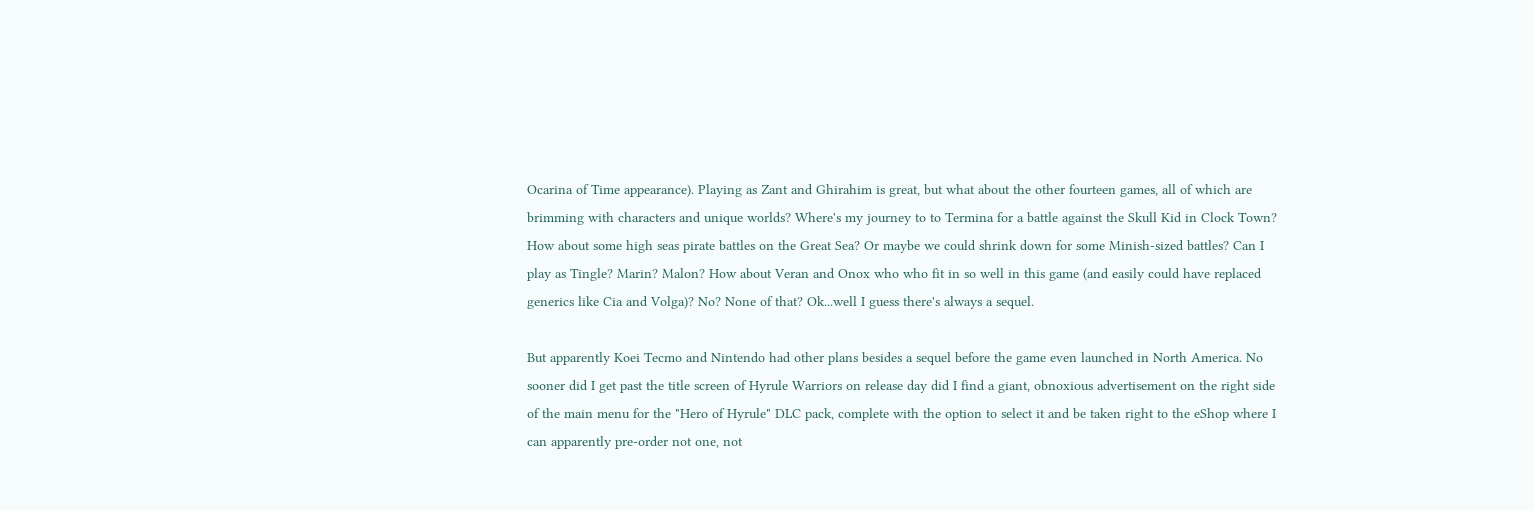Ocarina of Time appearance). Playing as Zant and Ghirahim is great, but what about the other fourteen games, all of which are brimming with characters and unique worlds? Where's my journey to to Termina for a battle against the Skull Kid in Clock Town? How about some high seas pirate battles on the Great Sea? Or maybe we could shrink down for some Minish-sized battles? Can I play as Tingle? Marin? Malon? How about Veran and Onox who who fit in so well in this game (and easily could have replaced generics like Cia and Volga)? No? None of that? Ok...well I guess there's always a sequel.

But apparently Koei Tecmo and Nintendo had other plans besides a sequel before the game even launched in North America. No sooner did I get past the title screen of Hyrule Warriors on release day did I find a giant, obnoxious advertisement on the right side of the main menu for the "Hero of Hyrule" DLC pack, complete with the option to select it and be taken right to the eShop where I can apparently pre-order not one, not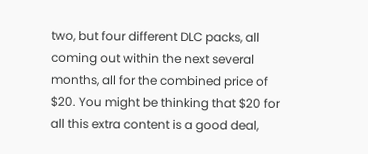two, but four different DLC packs, all coming out within the next several months, all for the combined price of $20. You might be thinking that $20 for all this extra content is a good deal,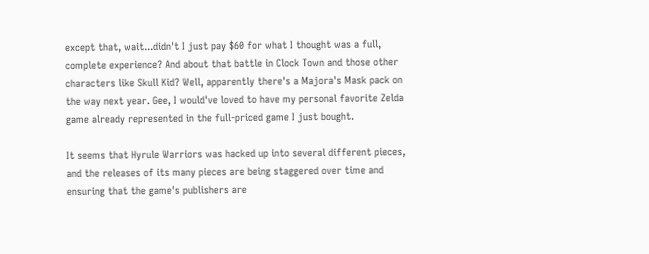except that, wait...didn't I just pay $60 for what I thought was a full, complete experience? And about that battle in Clock Town and those other characters like Skull Kid? Well, apparently there's a Majora's Mask pack on the way next year. Gee, I would've loved to have my personal favorite Zelda game already represented in the full-priced game I just bought.

It seems that Hyrule Warriors was hacked up into several different pieces, and the releases of its many pieces are being staggered over time and ensuring that the game's publishers are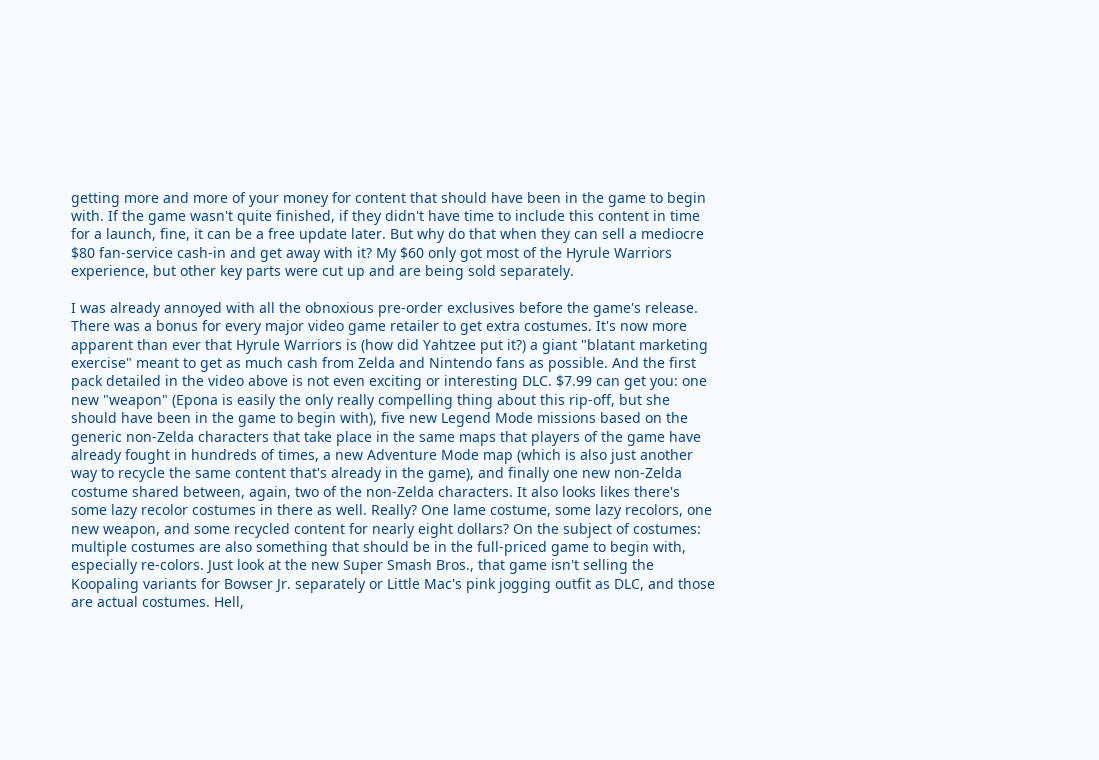getting more and more of your money for content that should have been in the game to begin with. If the game wasn't quite finished, if they didn't have time to include this content in time for a launch, fine, it can be a free update later. But why do that when they can sell a mediocre $80 fan-service cash-in and get away with it? My $60 only got most of the Hyrule Warriors experience, but other key parts were cut up and are being sold separately.

I was already annoyed with all the obnoxious pre-order exclusives before the game's release. There was a bonus for every major video game retailer to get extra costumes. It's now more apparent than ever that Hyrule Warriors is (how did Yahtzee put it?) a giant "blatant marketing exercise" meant to get as much cash from Zelda and Nintendo fans as possible. And the first pack detailed in the video above is not even exciting or interesting DLC. $7.99 can get you: one new "weapon" (Epona is easily the only really compelling thing about this rip-off, but she should have been in the game to begin with), five new Legend Mode missions based on the generic non-Zelda characters that take place in the same maps that players of the game have already fought in hundreds of times, a new Adventure Mode map (which is also just another way to recycle the same content that's already in the game), and finally one new non-Zelda costume shared between, again, two of the non-Zelda characters. It also looks likes there's some lazy recolor costumes in there as well. Really? One lame costume, some lazy recolors, one new weapon, and some recycled content for nearly eight dollars? On the subject of costumes: multiple costumes are also something that should be in the full-priced game to begin with, especially re-colors. Just look at the new Super Smash Bros., that game isn't selling the Koopaling variants for Bowser Jr. separately or Little Mac's pink jogging outfit as DLC, and those are actual costumes. Hell,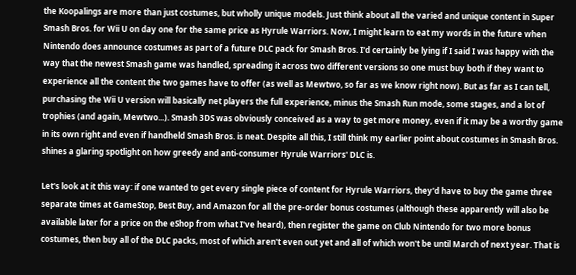the Koopalings are more than just costumes, but wholly unique models. Just think about all the varied and unique content in Super Smash Bros. for Wii U on day one for the same price as Hyrule Warriors. Now, I might learn to eat my words in the future when Nintendo does announce costumes as part of a future DLC pack for Smash Bros. I'd certainly be lying if I said I was happy with the way that the newest Smash game was handled, spreading it across two different versions so one must buy both if they want to experience all the content the two games have to offer (as well as Mewtwo, so far as we know right now). But as far as I can tell, purchasing the Wii U version will basically net players the full experience, minus the Smash Run mode, some stages, and a lot of trophies (and again, Mewtwo...). Smash 3DS was obviously conceived as a way to get more money, even if it may be a worthy game in its own right and even if handheld Smash Bros. is neat. Despite all this, I still think my earlier point about costumes in Smash Bros. shines a glaring spotlight on how greedy and anti-consumer Hyrule Warriors' DLC is.

Let's look at it this way: if one wanted to get every single piece of content for Hyrule Warriors, they'd have to buy the game three separate times at GameStop, Best Buy, and Amazon for all the pre-order bonus costumes (although these apparently will also be available later for a price on the eShop from what I've heard), then register the game on Club Nintendo for two more bonus costumes, then buy all of the DLC packs, most of which aren't even out yet and all of which won't be until March of next year. That is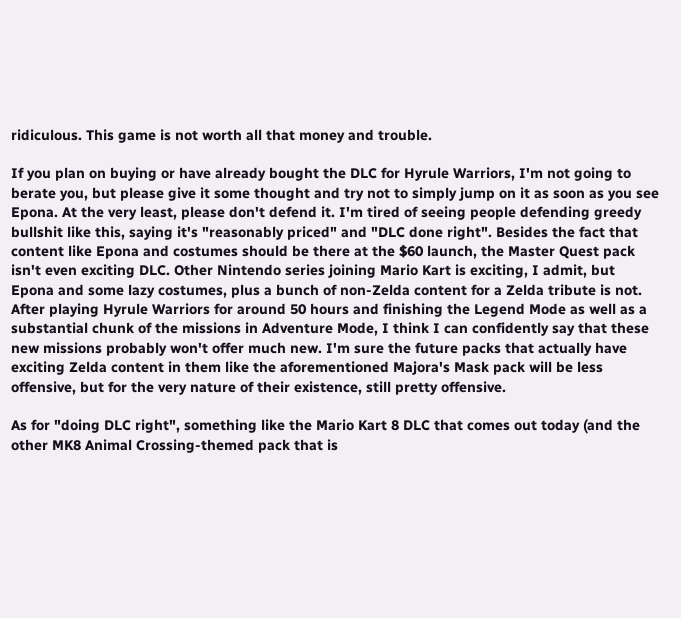ridiculous. This game is not worth all that money and trouble.

If you plan on buying or have already bought the DLC for Hyrule Warriors, I'm not going to berate you, but please give it some thought and try not to simply jump on it as soon as you see Epona. At the very least, please don't defend it. I'm tired of seeing people defending greedy bullshit like this, saying it's "reasonably priced" and "DLC done right". Besides the fact that content like Epona and costumes should be there at the $60 launch, the Master Quest pack isn't even exciting DLC. Other Nintendo series joining Mario Kart is exciting, I admit, but Epona and some lazy costumes, plus a bunch of non-Zelda content for a Zelda tribute is not. After playing Hyrule Warriors for around 50 hours and finishing the Legend Mode as well as a substantial chunk of the missions in Adventure Mode, I think I can confidently say that these new missions probably won't offer much new. I'm sure the future packs that actually have exciting Zelda content in them like the aforementioned Majora's Mask pack will be less offensive, but for the very nature of their existence, still pretty offensive.

As for "doing DLC right", something like the Mario Kart 8 DLC that comes out today (and the other MK8 Animal Crossing-themed pack that is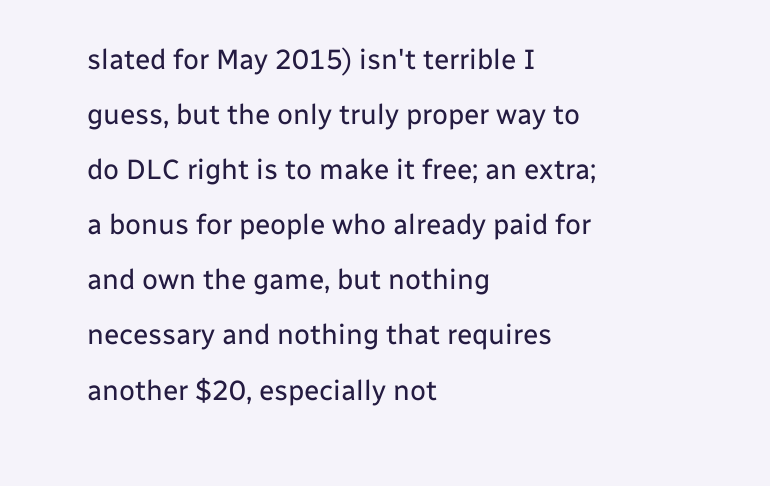slated for May 2015) isn't terrible I guess, but the only truly proper way to do DLC right is to make it free; an extra; a bonus for people who already paid for and own the game, but nothing necessary and nothing that requires another $20, especially not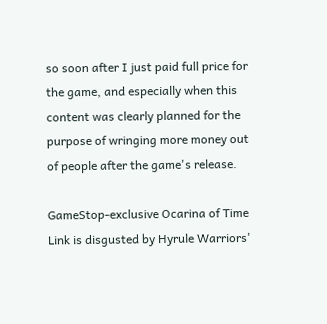so soon after I just paid full price for the game, and especially when this content was clearly planned for the purpose of wringing more money out of people after the game's release.

GameStop-exclusive Ocarina of Time Link is disgusted by Hyrule Warriors'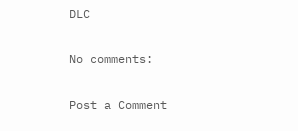DLC

No comments:

Post a Comment